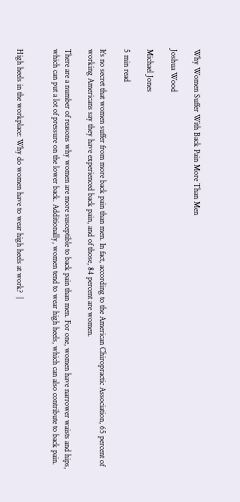Why Women Suffer With Back Pain More Than Men

Joshua Wood

Michael Jones

5 min read

It’s no secret that women suffer from more back pain than men. In fact, according to the American Chiropractic Association, 65 percent of working Americans say they have experienced back pain, and of those, 84 percent are women.

There are a number of reasons why women are more susceptible to back pain than men. For one, women have narrower waists and hips, which can put a lot of pressure on the lower back. Additionally, women tend to wear high heels, which can also contribute to back pain.


High heels in the workplace: Why do women have to wear high heels at work?  |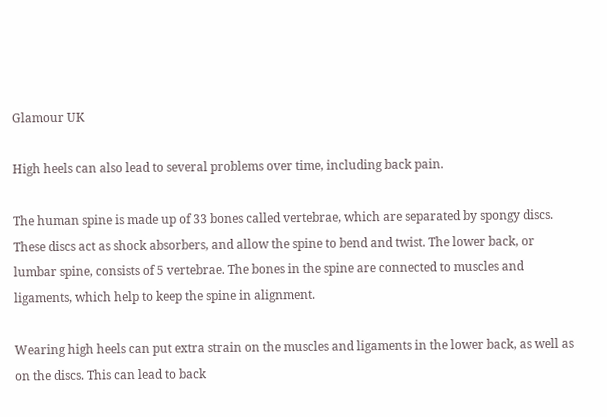Glamour UK

High heels can also lead to several problems over time, including back pain.

The human spine is made up of 33 bones called vertebrae, which are separated by spongy discs. These discs act as shock absorbers, and allow the spine to bend and twist. The lower back, or lumbar spine, consists of 5 vertebrae. The bones in the spine are connected to muscles and ligaments, which help to keep the spine in alignment.

Wearing high heels can put extra strain on the muscles and ligaments in the lower back, as well as on the discs. This can lead to back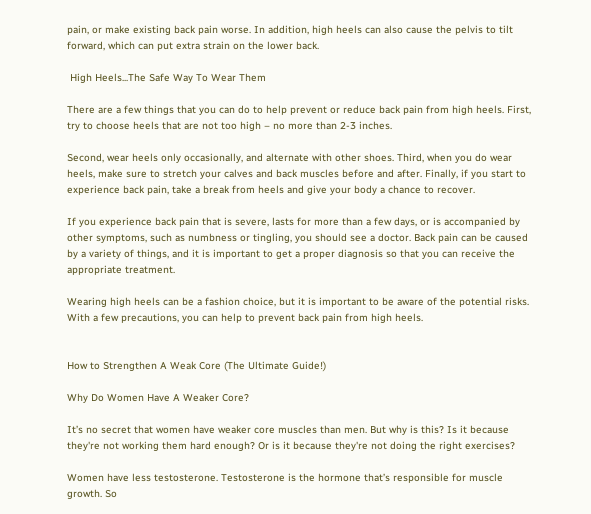pain, or make existing back pain worse. In addition, high heels can also cause the pelvis to tilt forward, which can put extra strain on the lower back.

 High Heels...The Safe Way To Wear Them

There are a few things that you can do to help prevent or reduce back pain from high heels. First, try to choose heels that are not too high – no more than 2-3 inches.

Second, wear heels only occasionally, and alternate with other shoes. Third, when you do wear heels, make sure to stretch your calves and back muscles before and after. Finally, if you start to experience back pain, take a break from heels and give your body a chance to recover.

If you experience back pain that is severe, lasts for more than a few days, or is accompanied by other symptoms, such as numbness or tingling, you should see a doctor. Back pain can be caused by a variety of things, and it is important to get a proper diagnosis so that you can receive the appropriate treatment.

Wearing high heels can be a fashion choice, but it is important to be aware of the potential risks. With a few precautions, you can help to prevent back pain from high heels.


How to Strengthen A Weak Core (The Ultimate Guide!)

Why Do Women Have A Weaker Core?

It’s no secret that women have weaker core muscles than men. But why is this? Is it because they're not working them hard enough? Or is it because they're not doing the right exercises?

Women have less testosterone. Testosterone is the hormone that’s responsible for muscle growth. So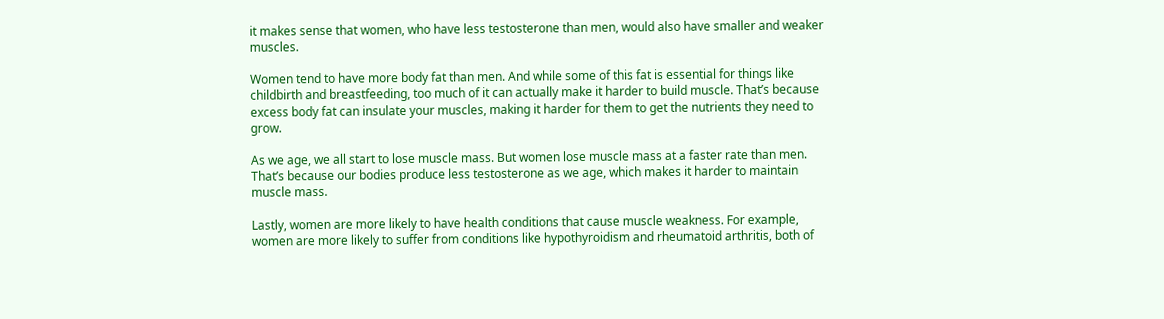it makes sense that women, who have less testosterone than men, would also have smaller and weaker muscles.

Women tend to have more body fat than men. And while some of this fat is essential for things like childbirth and breastfeeding, too much of it can actually make it harder to build muscle. That’s because excess body fat can insulate your muscles, making it harder for them to get the nutrients they need to grow.

As we age, we all start to lose muscle mass. But women lose muscle mass at a faster rate than men. That’s because our bodies produce less testosterone as we age, which makes it harder to maintain muscle mass.

Lastly, women are more likely to have health conditions that cause muscle weakness. For example, women are more likely to suffer from conditions like hypothyroidism and rheumatoid arthritis, both of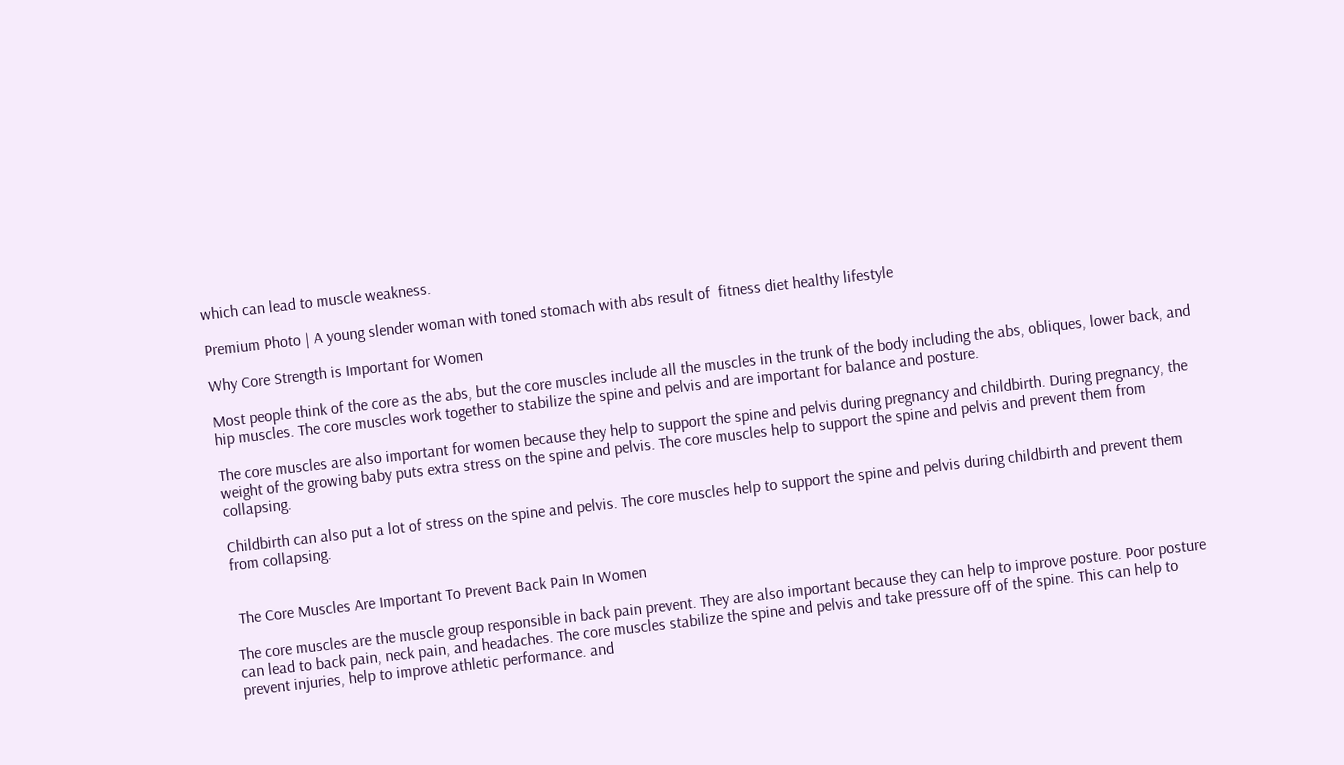which can lead to muscle weakness.

Premium Photo | A young slender woman with toned stomach with abs result of  fitness diet healthy lifestyle

Why Core Strength is Important for Women

Most people think of the core as the abs, but the core muscles include all the muscles in the trunk of the body including the abs, obliques, lower back, and hip muscles. The core muscles work together to stabilize the spine and pelvis and are important for balance and posture.

The core muscles are also important for women because they help to support the spine and pelvis during pregnancy and childbirth. During pregnancy, the weight of the growing baby puts extra stress on the spine and pelvis. The core muscles help to support the spine and pelvis and prevent them from collapsing.

Childbirth can also put a lot of stress on the spine and pelvis. The core muscles help to support the spine and pelvis during childbirth and prevent them from collapsing.


 The Core Muscles Are Important To Prevent Back Pain In Women

The core muscles are the muscle group responsible in back pain prevent. They are also important because they can help to improve posture. Poor posture can lead to back pain, neck pain, and headaches. The core muscles stabilize the spine and pelvis and take pressure off of the spine. This can help to prevent injuries, help to improve athletic performance. and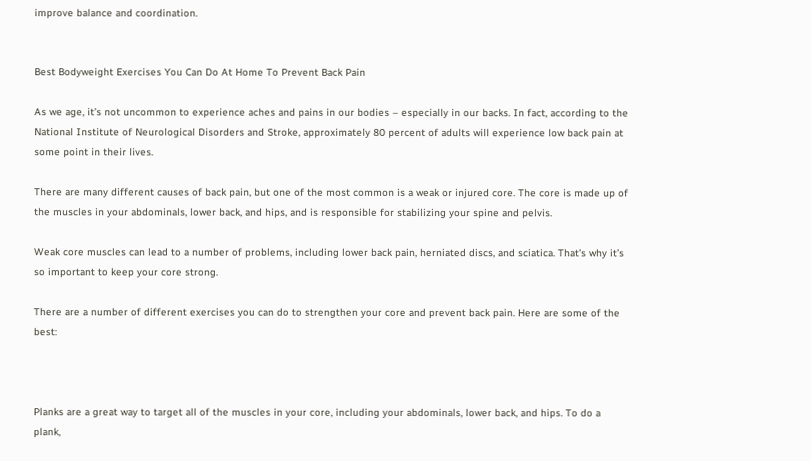improve balance and coordination.


Best Bodyweight Exercises You Can Do At Home To Prevent Back Pain

As we age, it’s not uncommon to experience aches and pains in our bodies – especially in our backs. In fact, according to the National Institute of Neurological Disorders and Stroke, approximately 80 percent of adults will experience low back pain at some point in their lives.

There are many different causes of back pain, but one of the most common is a weak or injured core. The core is made up of the muscles in your abdominals, lower back, and hips, and is responsible for stabilizing your spine and pelvis.

Weak core muscles can lead to a number of problems, including lower back pain, herniated discs, and sciatica. That’s why it’s so important to keep your core strong.

There are a number of different exercises you can do to strengthen your core and prevent back pain. Here are some of the best:



Planks are a great way to target all of the muscles in your core, including your abdominals, lower back, and hips. To do a plank,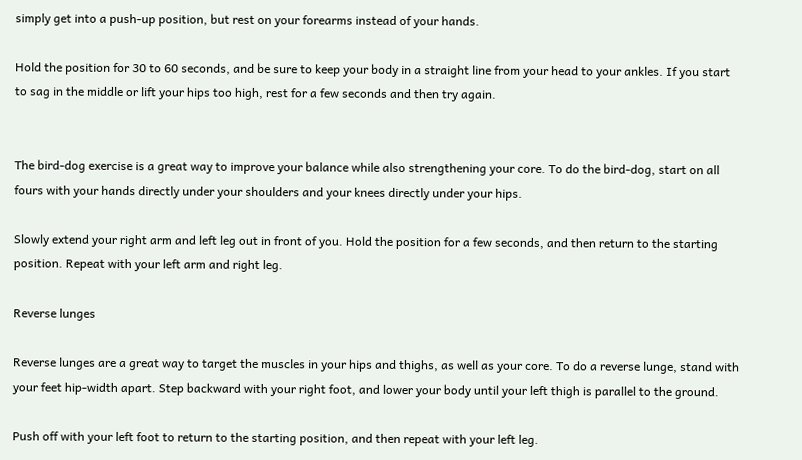simply get into a push-up position, but rest on your forearms instead of your hands.

Hold the position for 30 to 60 seconds, and be sure to keep your body in a straight line from your head to your ankles. If you start to sag in the middle or lift your hips too high, rest for a few seconds and then try again.


The bird-dog exercise is a great way to improve your balance while also strengthening your core. To do the bird-dog, start on all fours with your hands directly under your shoulders and your knees directly under your hips.

Slowly extend your right arm and left leg out in front of you. Hold the position for a few seconds, and then return to the starting position. Repeat with your left arm and right leg.

Reverse lunges

Reverse lunges are a great way to target the muscles in your hips and thighs, as well as your core. To do a reverse lunge, stand with your feet hip-width apart. Step backward with your right foot, and lower your body until your left thigh is parallel to the ground.

Push off with your left foot to return to the starting position, and then repeat with your left leg.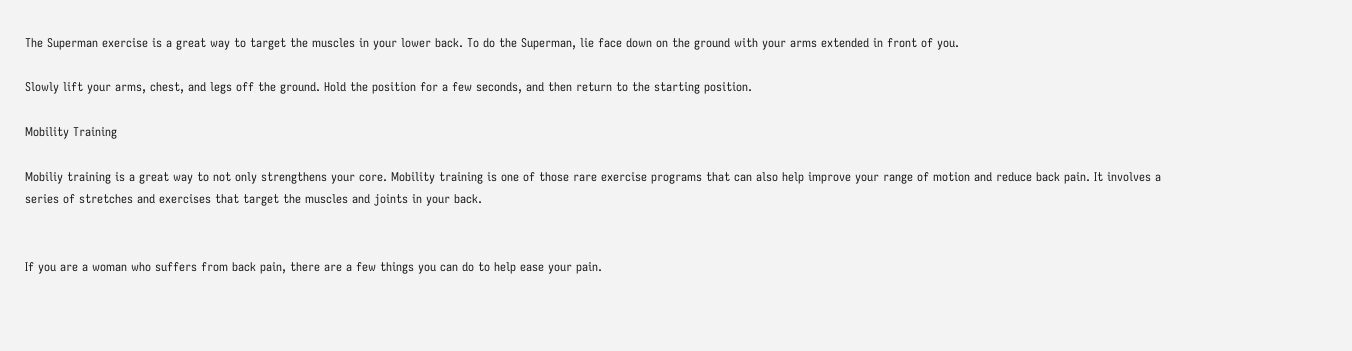The Superman exercise is a great way to target the muscles in your lower back. To do the Superman, lie face down on the ground with your arms extended in front of you.

Slowly lift your arms, chest, and legs off the ground. Hold the position for a few seconds, and then return to the starting position.

Mobility Training

Mobiliy training is a great way to not only strengthens your core. Mobility training is one of those rare exercise programs that can also help improve your range of motion and reduce back pain. It involves a series of stretches and exercises that target the muscles and joints in your back.


If you are a woman who suffers from back pain, there are a few things you can do to help ease your pain.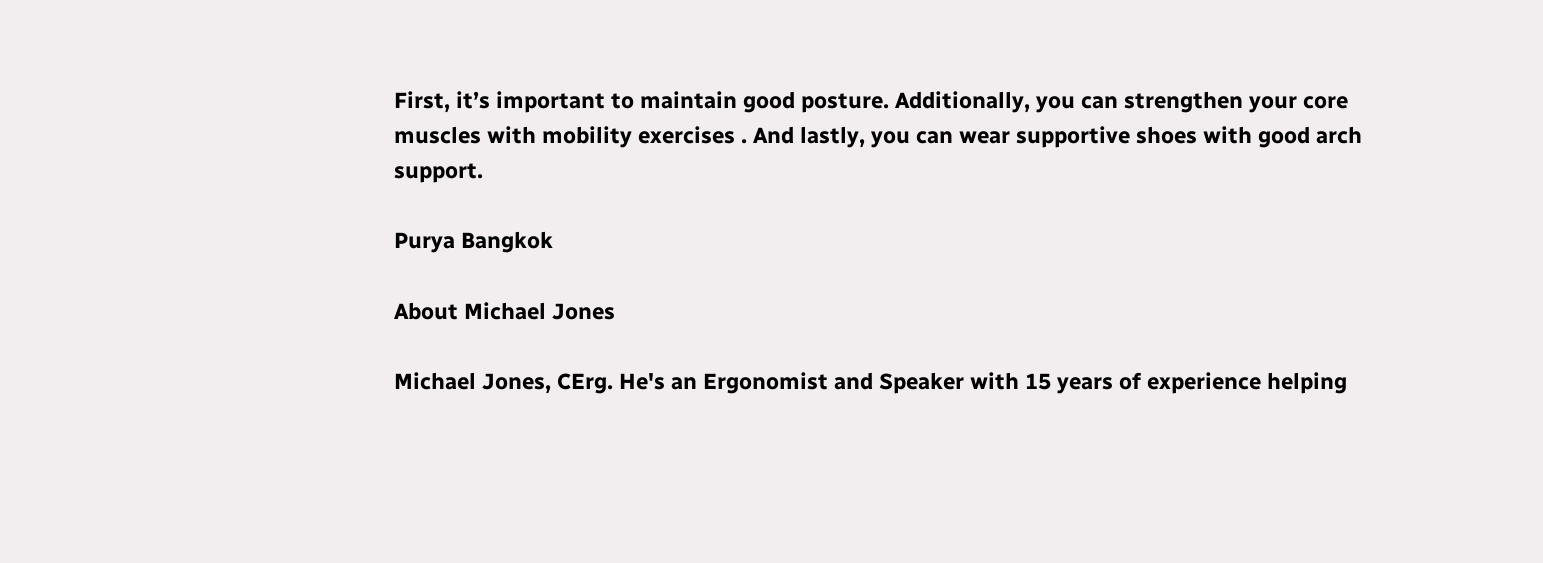First, it’s important to maintain good posture. Additionally, you can strengthen your core muscles with mobility exercises . And lastly, you can wear supportive shoes with good arch support.

Purya Bangkok

About Michael Jones

Michael Jones, CErg. He's an Ergonomist and Speaker with 15 years of experience helping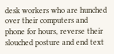desk workers who are hunched over their computers and phone for hours, reverse their slouched posture and end text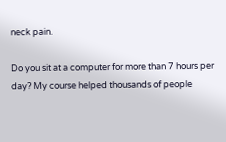neck pain.

Do you sit at a computer for more than 7 hours per day? My course helped thousands of people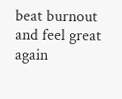beat burnout and feel great again